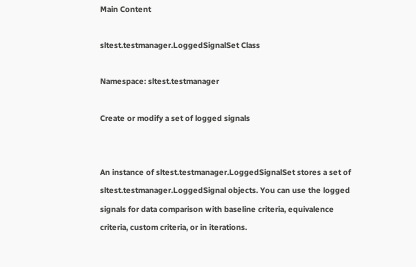Main Content

sltest.testmanager.LoggedSignalSet Class

Namespace: sltest.testmanager

Create or modify a set of logged signals


An instance of sltest.testmanager.LoggedSignalSet stores a set of sltest.testmanager.LoggedSignal objects. You can use the logged signals for data comparison with baseline criteria, equivalence criteria, custom criteria, or in iterations.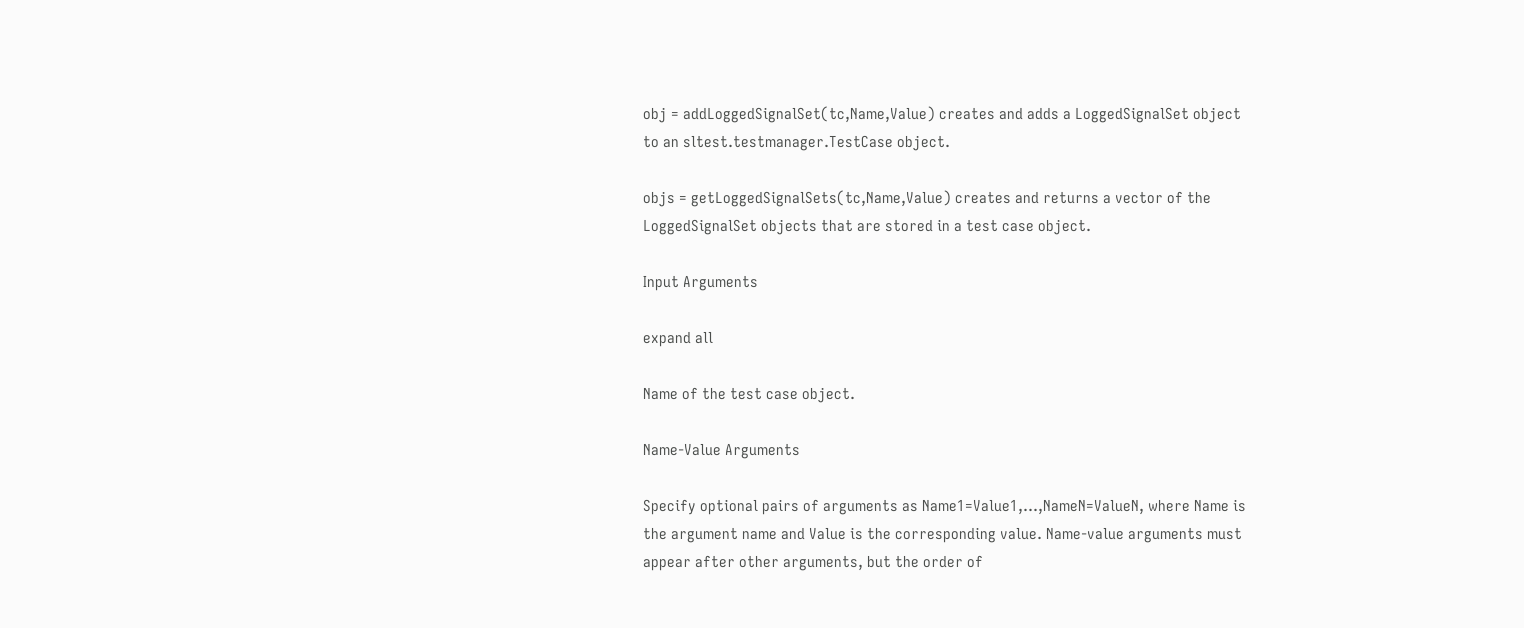obj = addLoggedSignalSet(tc,Name,Value) creates and adds a LoggedSignalSet object to an sltest.testmanager.TestCase object.

objs = getLoggedSignalSets(tc,Name,Value) creates and returns a vector of the LoggedSignalSet objects that are stored in a test case object.

Input Arguments

expand all

Name of the test case object.

Name-Value Arguments

Specify optional pairs of arguments as Name1=Value1,...,NameN=ValueN, where Name is the argument name and Value is the corresponding value. Name-value arguments must appear after other arguments, but the order of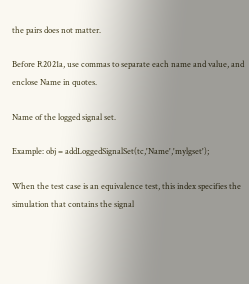the pairs does not matter.

Before R2021a, use commas to separate each name and value, and enclose Name in quotes.

Name of the logged signal set.

Example: obj = addLoggedSignalSet(tc,'Name','mylgset');

When the test case is an equivalence test, this index specifies the simulation that contains the signal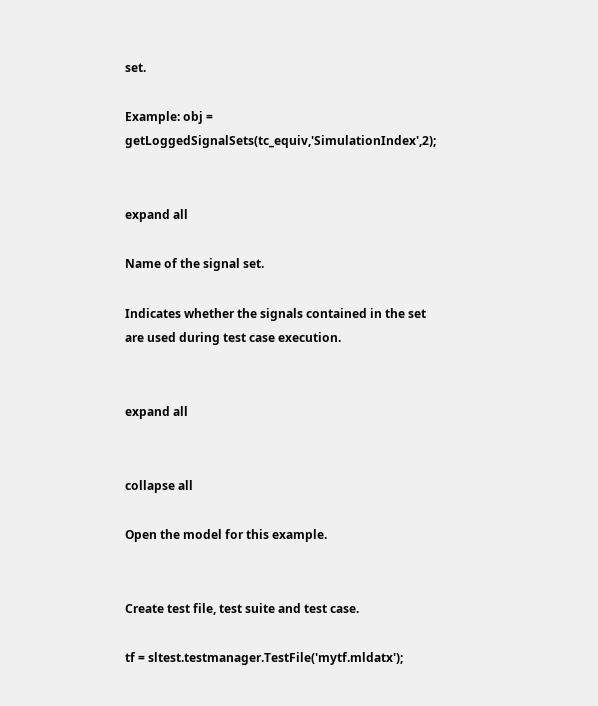set.

Example: obj = getLoggedSignalSets(tc_equiv,'SimulationIndex',2);


expand all

Name of the signal set.

Indicates whether the signals contained in the set are used during test case execution.


expand all


collapse all

Open the model for this example.


Create test file, test suite and test case.

tf = sltest.testmanager.TestFile('mytf.mldatx');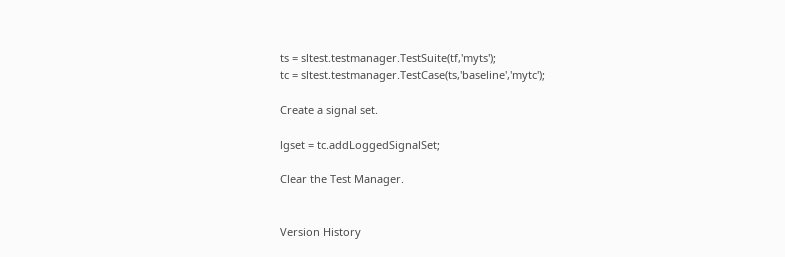ts = sltest.testmanager.TestSuite(tf,'myts');
tc = sltest.testmanager.TestCase(ts,'baseline','mytc');

Create a signal set.

lgset = tc.addLoggedSignalSet;

Clear the Test Manager.


Version History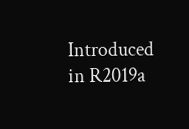Introduced in R2019a